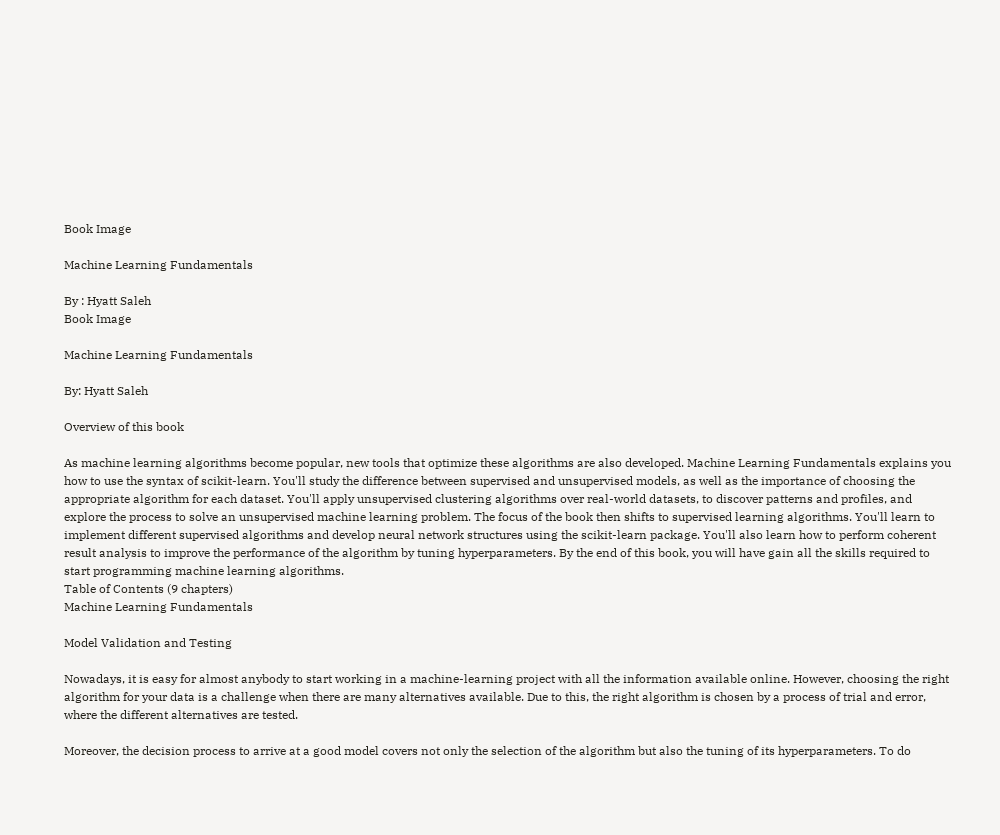Book Image

Machine Learning Fundamentals

By : Hyatt Saleh
Book Image

Machine Learning Fundamentals

By: Hyatt Saleh

Overview of this book

As machine learning algorithms become popular, new tools that optimize these algorithms are also developed. Machine Learning Fundamentals explains you how to use the syntax of scikit-learn. You'll study the difference between supervised and unsupervised models, as well as the importance of choosing the appropriate algorithm for each dataset. You'll apply unsupervised clustering algorithms over real-world datasets, to discover patterns and profiles, and explore the process to solve an unsupervised machine learning problem. The focus of the book then shifts to supervised learning algorithms. You'll learn to implement different supervised algorithms and develop neural network structures using the scikit-learn package. You'll also learn how to perform coherent result analysis to improve the performance of the algorithm by tuning hyperparameters. By the end of this book, you will have gain all the skills required to start programming machine learning algorithms.
Table of Contents (9 chapters)
Machine Learning Fundamentals

Model Validation and Testing

Nowadays, it is easy for almost anybody to start working in a machine-learning project with all the information available online. However, choosing the right algorithm for your data is a challenge when there are many alternatives available. Due to this, the right algorithm is chosen by a process of trial and error, where the different alternatives are tested.

Moreover, the decision process to arrive at a good model covers not only the selection of the algorithm but also the tuning of its hyperparameters. To do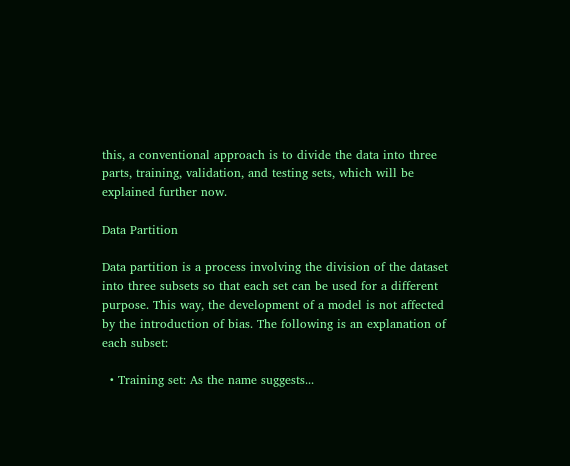this, a conventional approach is to divide the data into three parts, training, validation, and testing sets, which will be explained further now.

Data Partition

Data partition is a process involving the division of the dataset into three subsets so that each set can be used for a different purpose. This way, the development of a model is not affected by the introduction of bias. The following is an explanation of each subset:

  • Training set: As the name suggests...